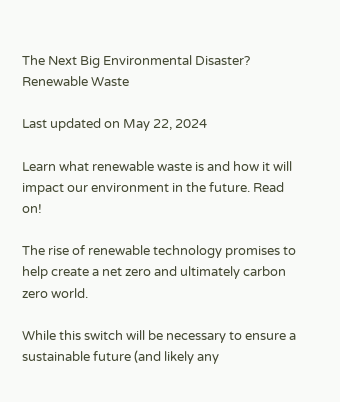The Next Big Environmental Disaster? Renewable Waste

Last updated on May 22, 2024

Learn what renewable waste is and how it will impact our environment in the future. Read on!

The rise of renewable technology promises to help create a net zero and ultimately carbon zero world.

While this switch will be necessary to ensure a sustainable future (and likely any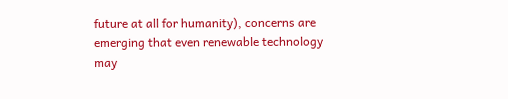future at all for humanity), concerns are emerging that even renewable technology may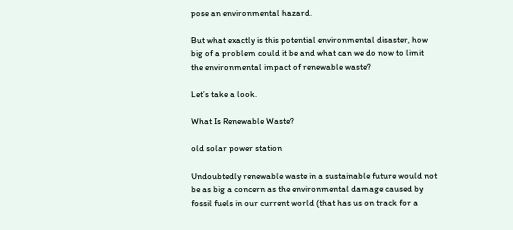pose an environmental hazard.

But what exactly is this potential environmental disaster, how big of a problem could it be and what can we do now to limit the environmental impact of renewable waste?

Let’s take a look.

What Is Renewable Waste?

old solar power station

Undoubtedly renewable waste in a sustainable future would not be as big a concern as the environmental damage caused by fossil fuels in our current world (that has us on track for a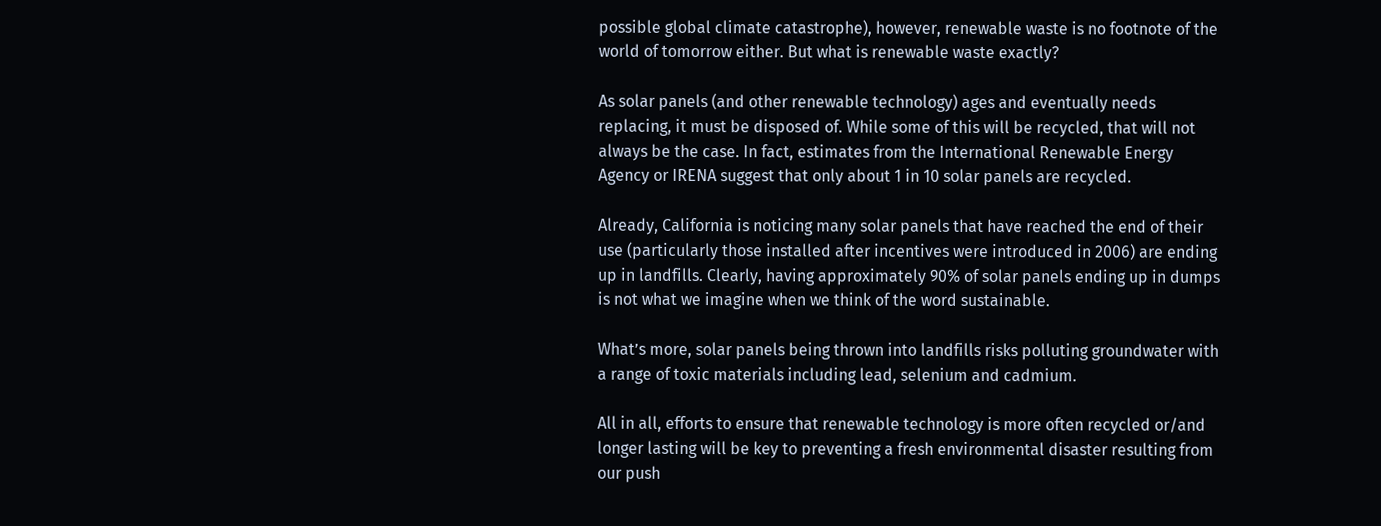possible global climate catastrophe), however, renewable waste is no footnote of the world of tomorrow either. But what is renewable waste exactly?

As solar panels (and other renewable technology) ages and eventually needs replacing, it must be disposed of. While some of this will be recycled, that will not always be the case. In fact, estimates from the International Renewable Energy Agency or IRENA suggest that only about 1 in 10 solar panels are recycled.

Already, California is noticing many solar panels that have reached the end of their use (particularly those installed after incentives were introduced in 2006) are ending up in landfills. Clearly, having approximately 90% of solar panels ending up in dumps is not what we imagine when we think of the word sustainable.

What’s more, solar panels being thrown into landfills risks polluting groundwater with a range of toxic materials including lead, selenium and cadmium.

All in all, efforts to ensure that renewable technology is more often recycled or/and longer lasting will be key to preventing a fresh environmental disaster resulting from our push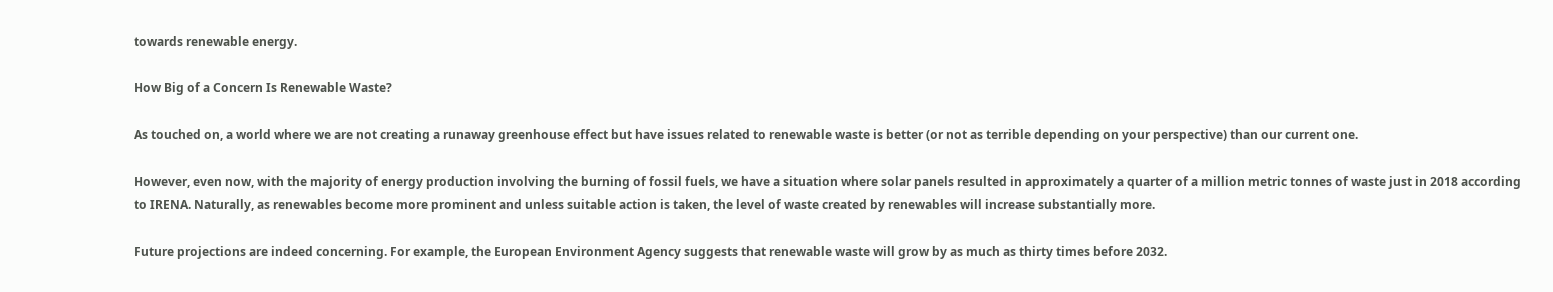towards renewable energy.

How Big of a Concern Is Renewable Waste?

As touched on, a world where we are not creating a runaway greenhouse effect but have issues related to renewable waste is better (or not as terrible depending on your perspective) than our current one.

However, even now, with the majority of energy production involving the burning of fossil fuels, we have a situation where solar panels resulted in approximately a quarter of a million metric tonnes of waste just in 2018 according to IRENA. Naturally, as renewables become more prominent and unless suitable action is taken, the level of waste created by renewables will increase substantially more.

Future projections are indeed concerning. For example, the European Environment Agency suggests that renewable waste will grow by as much as thirty times before 2032.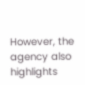However, the agency also highlights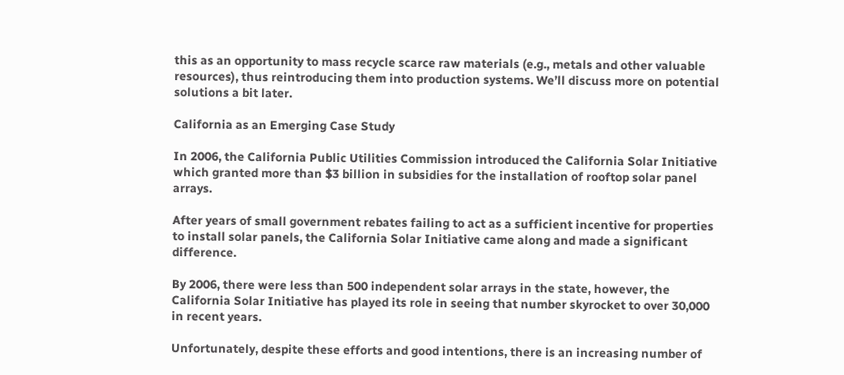this as an opportunity to mass recycle scarce raw materials (e.g., metals and other valuable resources), thus reintroducing them into production systems. We’ll discuss more on potential solutions a bit later.

California as an Emerging Case Study

In 2006, the California Public Utilities Commission introduced the California Solar Initiative which granted more than $3 billion in subsidies for the installation of rooftop solar panel arrays.

After years of small government rebates failing to act as a sufficient incentive for properties to install solar panels, the California Solar Initiative came along and made a significant difference.

By 2006, there were less than 500 independent solar arrays in the state, however, the California Solar Initiative has played its role in seeing that number skyrocket to over 30,000 in recent years.

Unfortunately, despite these efforts and good intentions, there is an increasing number of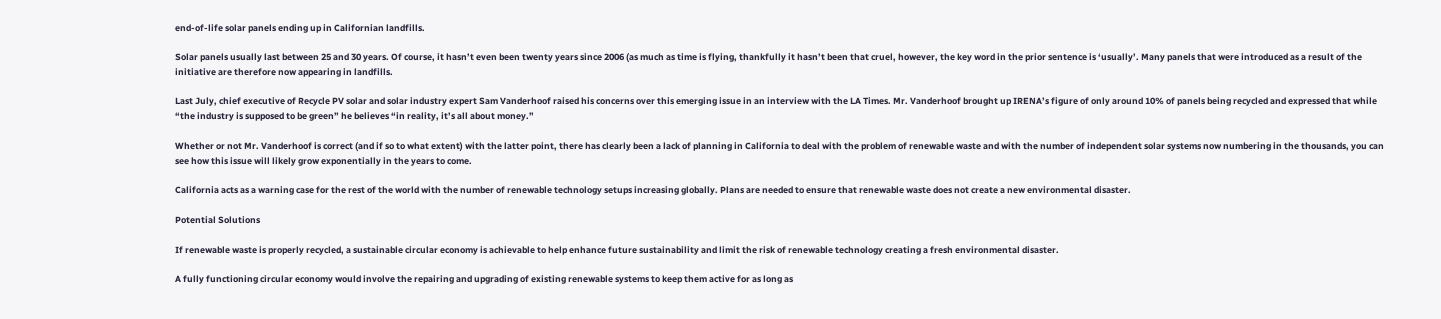end-of-life solar panels ending up in Californian landfills.

Solar panels usually last between 25 and 30 years. Of course, it hasn’t even been twenty years since 2006 (as much as time is flying, thankfully it hasn’t been that cruel, however, the key word in the prior sentence is ‘usually’. Many panels that were introduced as a result of the initiative are therefore now appearing in landfills.

Last July, chief executive of Recycle PV solar and solar industry expert Sam Vanderhoof raised his concerns over this emerging issue in an interview with the LA Times. Mr. Vanderhoof brought up IRENA’s figure of only around 10% of panels being recycled and expressed that while “the industry is supposed to be green” he believes “in reality, it’s all about money.”

Whether or not Mr. Vanderhoof is correct (and if so to what extent) with the latter point, there has clearly been a lack of planning in California to deal with the problem of renewable waste and with the number of independent solar systems now numbering in the thousands, you can see how this issue will likely grow exponentially in the years to come.

California acts as a warning case for the rest of the world with the number of renewable technology setups increasing globally. Plans are needed to ensure that renewable waste does not create a new environmental disaster.

Potential Solutions

If renewable waste is properly recycled, a sustainable circular economy is achievable to help enhance future sustainability and limit the risk of renewable technology creating a fresh environmental disaster.

A fully functioning circular economy would involve the repairing and upgrading of existing renewable systems to keep them active for as long as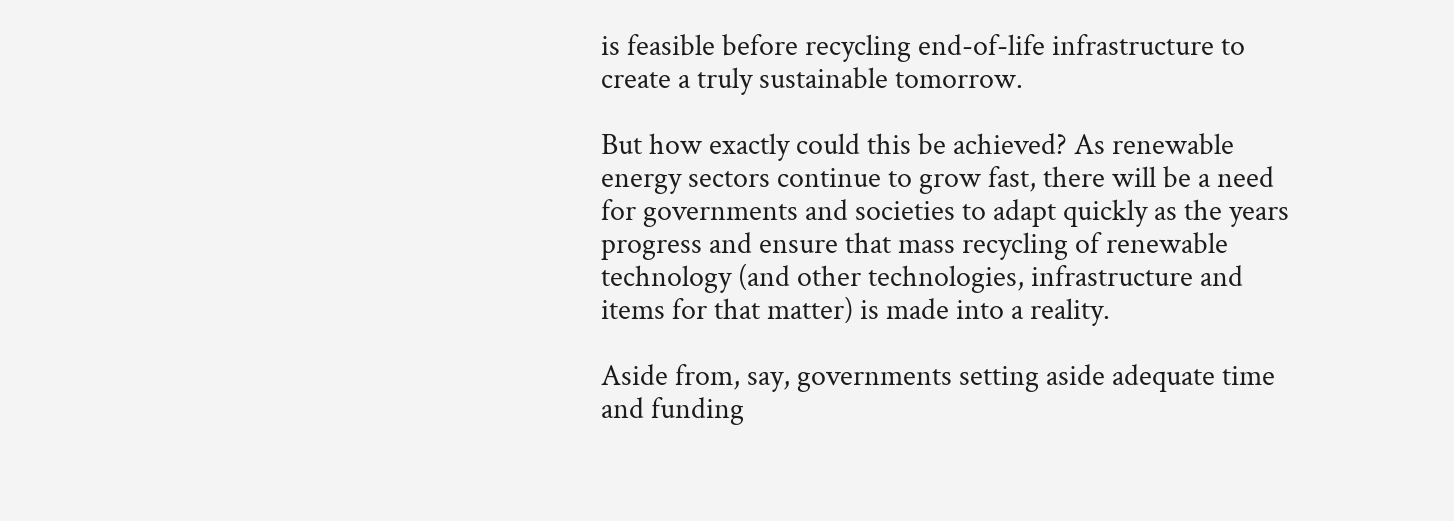is feasible before recycling end-of-life infrastructure to create a truly sustainable tomorrow.

But how exactly could this be achieved? As renewable energy sectors continue to grow fast, there will be a need for governments and societies to adapt quickly as the years progress and ensure that mass recycling of renewable technology (and other technologies, infrastructure and items for that matter) is made into a reality.

Aside from, say, governments setting aside adequate time and funding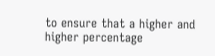to ensure that a higher and higher percentage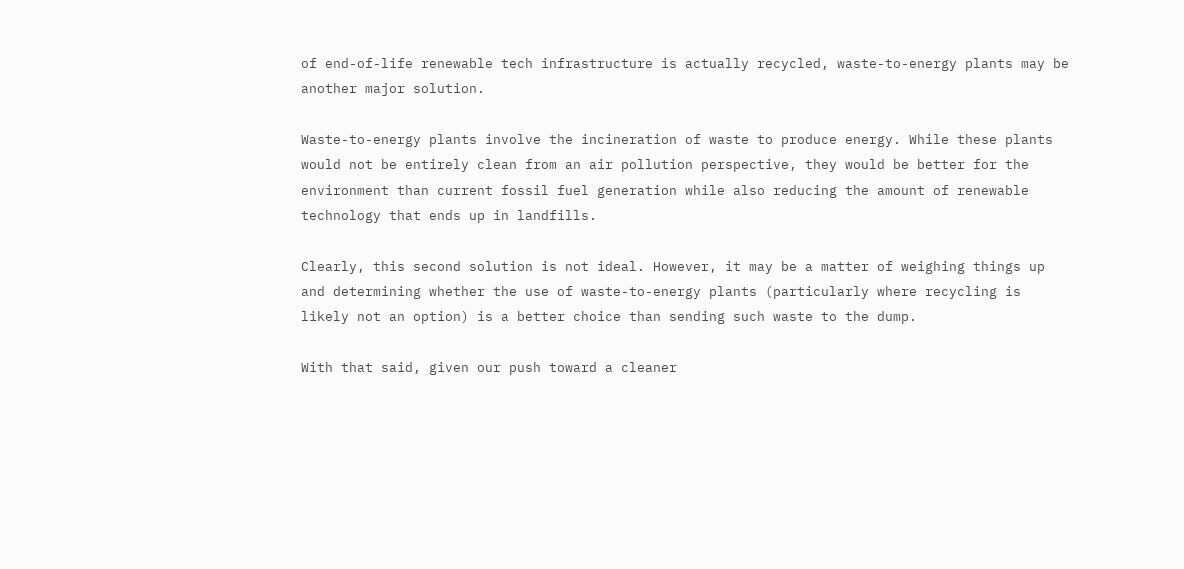of end-of-life renewable tech infrastructure is actually recycled, waste-to-energy plants may be another major solution.

Waste-to-energy plants involve the incineration of waste to produce energy. While these plants would not be entirely clean from an air pollution perspective, they would be better for the environment than current fossil fuel generation while also reducing the amount of renewable technology that ends up in landfills.

Clearly, this second solution is not ideal. However, it may be a matter of weighing things up and determining whether the use of waste-to-energy plants (particularly where recycling is likely not an option) is a better choice than sending such waste to the dump.

With that said, given our push toward a cleaner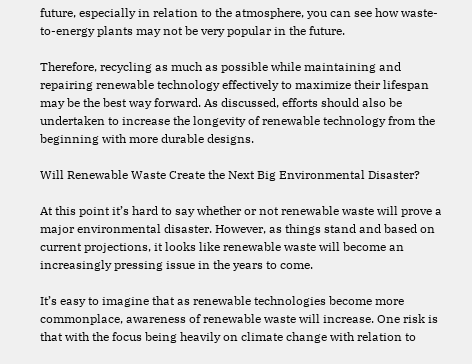future, especially in relation to the atmosphere, you can see how waste-to-energy plants may not be very popular in the future.

Therefore, recycling as much as possible while maintaining and repairing renewable technology effectively to maximize their lifespan may be the best way forward. As discussed, efforts should also be undertaken to increase the longevity of renewable technology from the beginning with more durable designs.

Will Renewable Waste Create the Next Big Environmental Disaster?

At this point it’s hard to say whether or not renewable waste will prove a major environmental disaster. However, as things stand and based on current projections, it looks like renewable waste will become an increasingly pressing issue in the years to come.

It’s easy to imagine that as renewable technologies become more commonplace, awareness of renewable waste will increase. One risk is that with the focus being heavily on climate change with relation to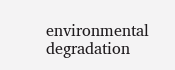environmental degradation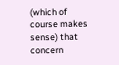(which of course makes sense) that concern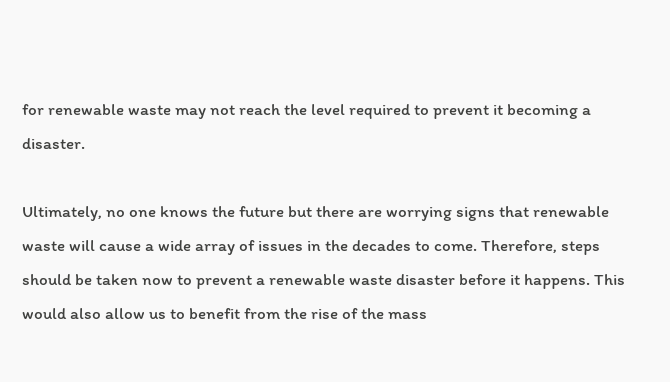for renewable waste may not reach the level required to prevent it becoming a disaster.

Ultimately, no one knows the future but there are worrying signs that renewable waste will cause a wide array of issues in the decades to come. Therefore, steps should be taken now to prevent a renewable waste disaster before it happens. This would also allow us to benefit from the rise of the mass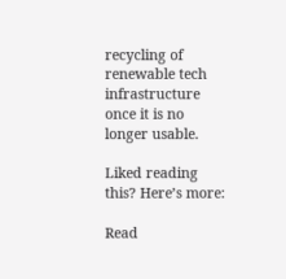recycling of renewable tech infrastructure once it is no longer usable.

Liked reading this? Here’s more:

Read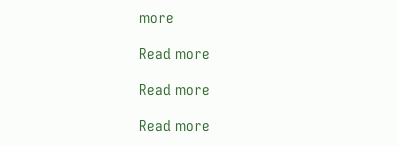more

Read more

Read more

Read more